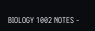BIOLOGY 1002 NOTES -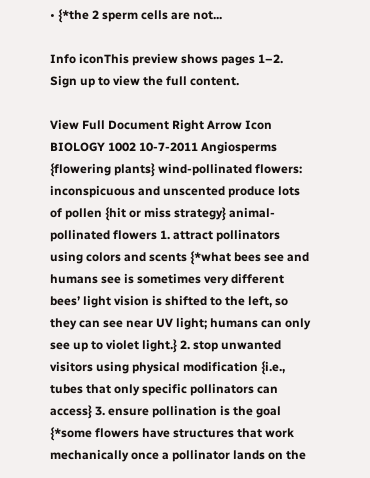• {*the 2 sperm cells are not...

Info iconThis preview shows pages 1–2. Sign up to view the full content.

View Full Document Right Arrow Icon
BIOLOGY 1002 10-7-2011 Angiosperms {flowering plants} wind-pollinated flowers: inconspicuous and unscented produce lots of pollen {hit or miss strategy} animal-pollinated flowers 1. attract pollinators using colors and scents {*what bees see and humans see is sometimes very different bees’ light vision is shifted to the left, so they can see near UV light; humans can only see up to violet light.} 2. stop unwanted visitors using physical modification {i.e., tubes that only specific pollinators can access} 3. ensure pollination is the goal {*some flowers have structures that work mechanically once a pollinator lands on the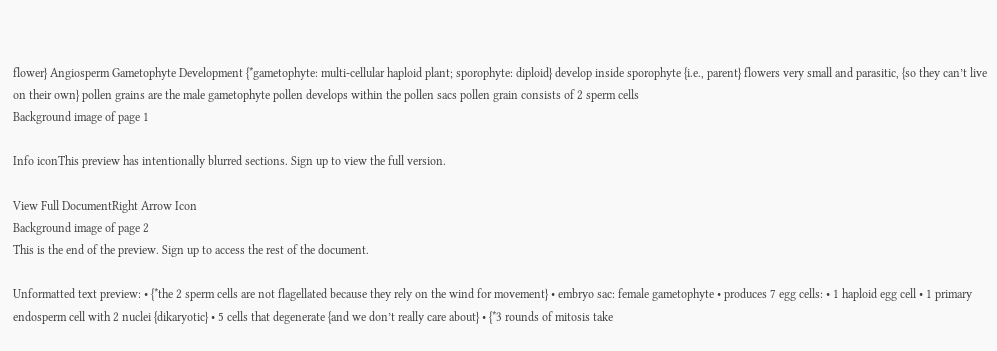flower} Angiosperm Gametophyte Development {*gametophyte: multi-cellular haploid plant; sporophyte: diploid} develop inside sporophyte {i.e., parent} flowers very small and parasitic, {so they can’t live on their own} pollen grains are the male gametophyte pollen develops within the pollen sacs pollen grain consists of 2 sperm cells
Background image of page 1

Info iconThis preview has intentionally blurred sections. Sign up to view the full version.

View Full DocumentRight Arrow Icon
Background image of page 2
This is the end of the preview. Sign up to access the rest of the document.

Unformatted text preview: • {*the 2 sperm cells are not flagellated because they rely on the wind for movement} • embryo sac: female gametophyte • produces 7 egg cells: • 1 haploid egg cell • 1 primary endosperm cell with 2 nuclei {dikaryotic} • 5 cells that degenerate {and we don’t really care about} • {*3 rounds of mitosis take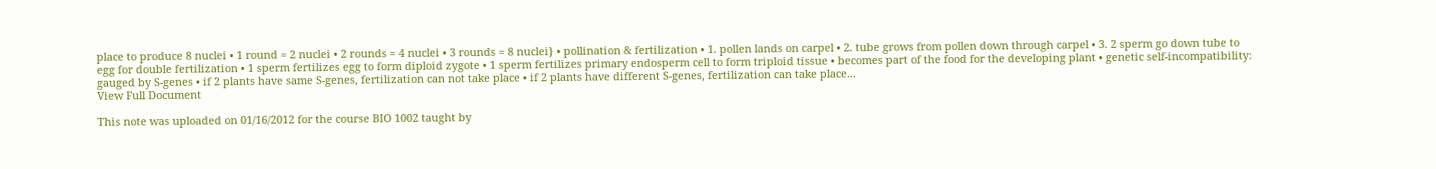place to produce 8 nuclei • 1 round = 2 nuclei • 2 rounds = 4 nuclei • 3 rounds = 8 nuclei} • pollination & fertilization • 1. pollen lands on carpel • 2. tube grows from pollen down through carpel • 3. 2 sperm go down tube to egg for double fertilization • 1 sperm fertilizes egg to form diploid zygote • 1 sperm fertilizes primary endosperm cell to form triploid tissue • becomes part of the food for the developing plant • genetic self-incompatibility: gauged by S-genes • if 2 plants have same S-genes, fertilization can not take place • if 2 plants have different S-genes, fertilization can take place...
View Full Document

This note was uploaded on 01/16/2012 for the course BIO 1002 taught by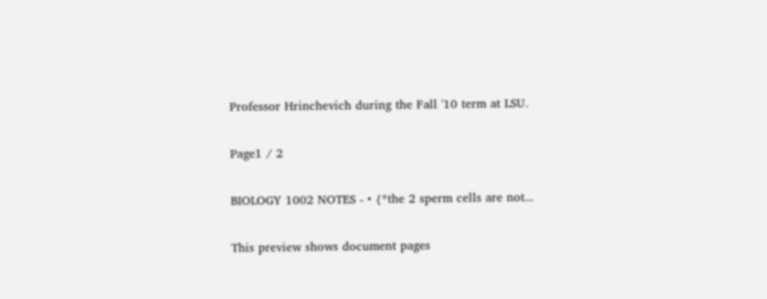Professor Hrinchevich during the Fall '10 term at LSU.

Page1 / 2

BIOLOGY 1002 NOTES - • {*the 2 sperm cells are not...

This preview shows document pages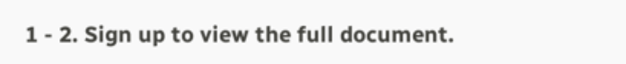1 - 2. Sign up to view the full document.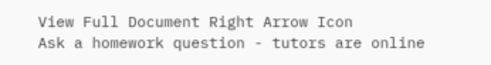View Full Document Right Arrow Icon
Ask a homework question - tutors are online